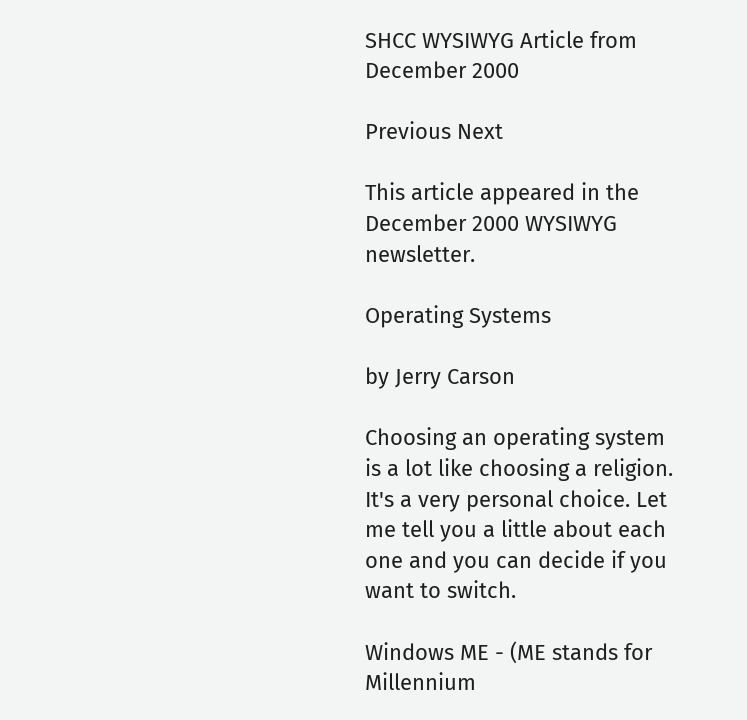SHCC WYSIWYG Article from December 2000

Previous Next

This article appeared in the December 2000 WYSIWYG newsletter.

Operating Systems

by Jerry Carson

Choosing an operating system is a lot like choosing a religion. It's a very personal choice. Let me tell you a little about each one and you can decide if you want to switch.

Windows ME - (ME stands for Millennium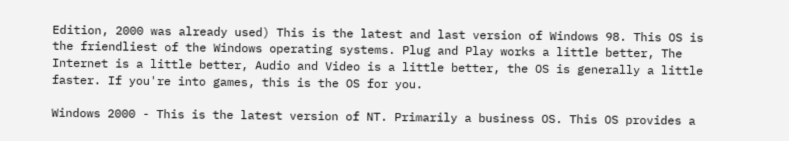Edition, 2000 was already used) This is the latest and last version of Windows 98. This OS is the friendliest of the Windows operating systems. Plug and Play works a little better, The Internet is a little better, Audio and Video is a little better, the OS is generally a little faster. If you're into games, this is the OS for you.

Windows 2000 - This is the latest version of NT. Primarily a business OS. This OS provides a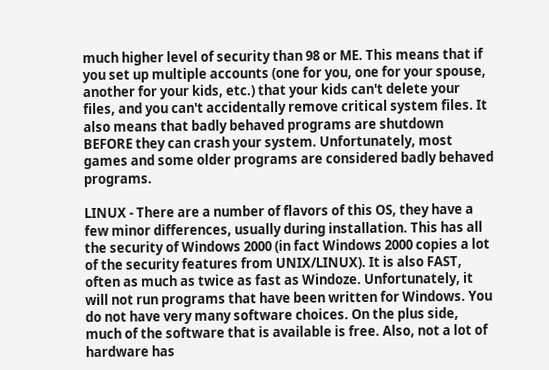much higher level of security than 98 or ME. This means that if you set up multiple accounts (one for you, one for your spouse, another for your kids, etc.) that your kids can't delete your files, and you can't accidentally remove critical system files. It also means that badly behaved programs are shutdown BEFORE they can crash your system. Unfortunately, most games and some older programs are considered badly behaved programs.

LINUX - There are a number of flavors of this OS, they have a few minor differences, usually during installation. This has all the security of Windows 2000 (in fact Windows 2000 copies a lot of the security features from UNIX/LINUX). It is also FAST, often as much as twice as fast as Windoze. Unfortunately, it will not run programs that have been written for Windows. You do not have very many software choices. On the plus side, much of the software that is available is free. Also, not a lot of hardware has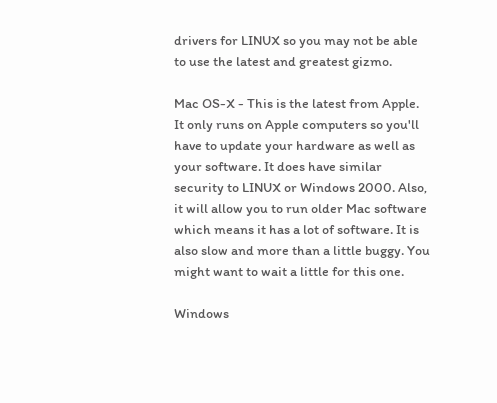drivers for LINUX so you may not be able to use the latest and greatest gizmo.

Mac OS-X - This is the latest from Apple. It only runs on Apple computers so you'll have to update your hardware as well as your software. It does have similar security to LINUX or Windows 2000. Also, it will allow you to run older Mac software which means it has a lot of software. It is also slow and more than a little buggy. You might want to wait a little for this one.

Windows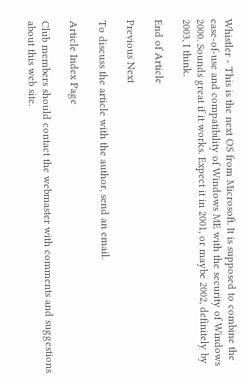Whistler - This is the next OS from Microsoft. It is supposed to combine the ease-of-use and compatibility of Windows ME with the security of Windows 2000. Sounds great if it works. Expect it in 2001, or maybe 2002, definitely by 2003, I think.

End of Article

Previous Next

To discuss the article with the author, send an email.

Article Index Page

Club members should contact the webmaster with comments and suggestions about this web site.